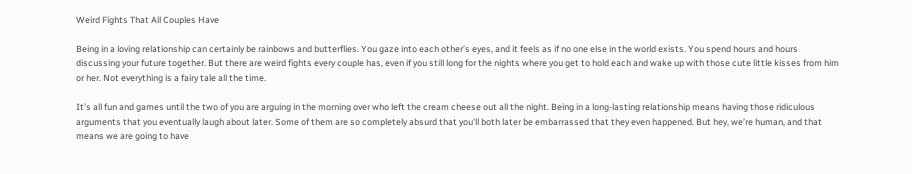Weird Fights That All Couples Have

Being in a loving relationship can certainly be rainbows and butterflies. You gaze into each other’s eyes, and it feels as if no one else in the world exists. You spend hours and hours discussing your future together. But there are weird fights every couple has, even if you still long for the nights where you get to hold each and wake up with those cute little kisses from him or her. Not everything is a fairy tale all the time.

It’s all fun and games until the two of you are arguing in the morning over who left the cream cheese out all the night. Being in a long-lasting relationship means having those ridiculous arguments that you eventually laugh about later. Some of them are so completely absurd that you'll both later be embarrassed that they even happened. But hey, we’re human, and that means we are going to have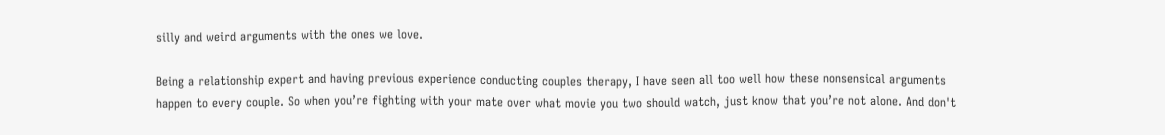silly and weird arguments with the ones we love.

Being a relationship expert and having previous experience conducting couples therapy, I have seen all too well how these nonsensical arguments happen to every couple. So when you’re fighting with your mate over what movie you two should watch, just know that you’re not alone. And don't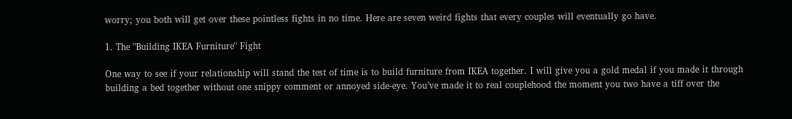worry; you both will get over these pointless fights in no time. Here are seven weird fights that every couples will eventually go have.

1. The "Building IKEA Furniture" Fight

One way to see if your relationship will stand the test of time is to build furniture from IKEA together. I will give you a gold medal if you made it through building a bed together without one snippy comment or annoyed side-eye. You’ve made it to real couplehood the moment you two have a tiff over the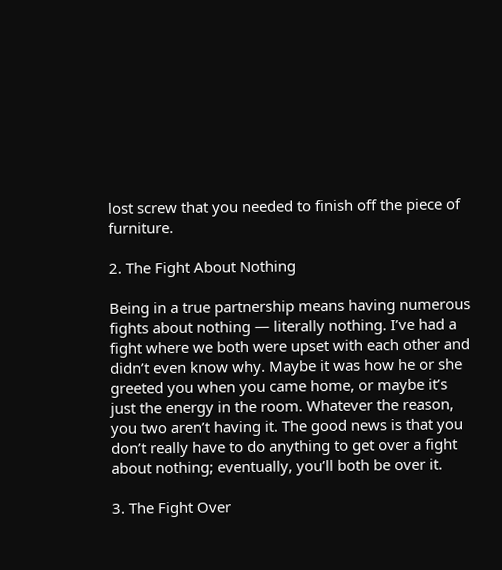lost screw that you needed to finish off the piece of furniture.

2. The Fight About Nothing

Being in a true partnership means having numerous fights about nothing — literally nothing. I’ve had a fight where we both were upset with each other and didn’t even know why. Maybe it was how he or she greeted you when you came home, or maybe it’s just the energy in the room. Whatever the reason, you two aren’t having it. The good news is that you don’t really have to do anything to get over a fight about nothing; eventually, you’ll both be over it.

3. The Fight Over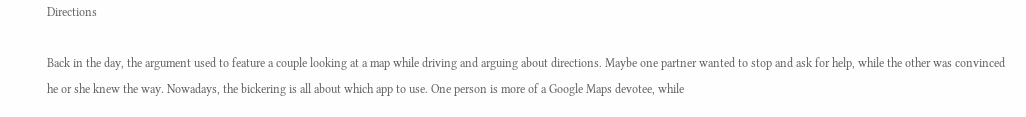Directions

Back in the day, the argument used to feature a couple looking at a map while driving and arguing about directions. Maybe one partner wanted to stop and ask for help, while the other was convinced he or she knew the way. Nowadays, the bickering is all about which app to use. One person is more of a Google Maps devotee, while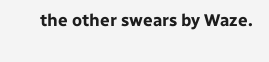the other swears by Waze.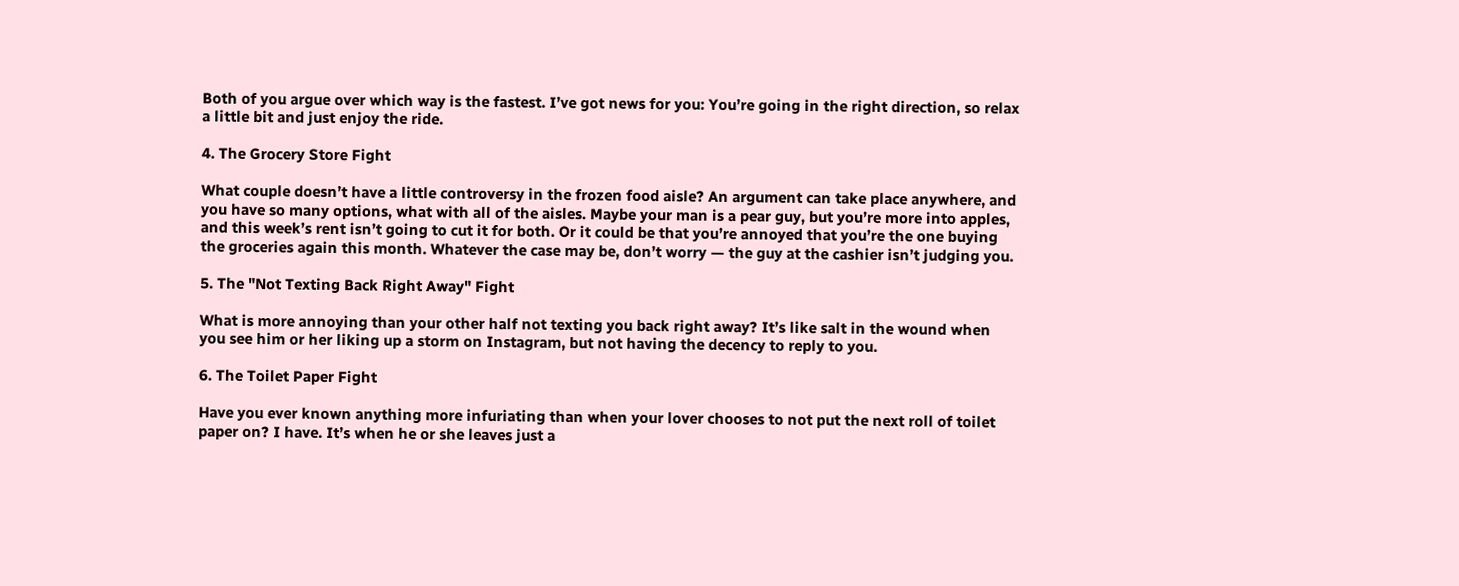Both of you argue over which way is the fastest. I’ve got news for you: You’re going in the right direction, so relax a little bit and just enjoy the ride.

4. The Grocery Store Fight

What couple doesn’t have a little controversy in the frozen food aisle? An argument can take place anywhere, and you have so many options, what with all of the aisles. Maybe your man is a pear guy, but you’re more into apples, and this week’s rent isn’t going to cut it for both. Or it could be that you’re annoyed that you’re the one buying the groceries again this month. Whatever the case may be, don’t worry — the guy at the cashier isn’t judging you.

5. The "Not Texting Back Right Away" Fight

What is more annoying than your other half not texting you back right away? It’s like salt in the wound when you see him or her liking up a storm on Instagram, but not having the decency to reply to you.

6. The Toilet Paper Fight

Have you ever known anything more infuriating than when your lover chooses to not put the next roll of toilet paper on? I have. It’s when he or she leaves just a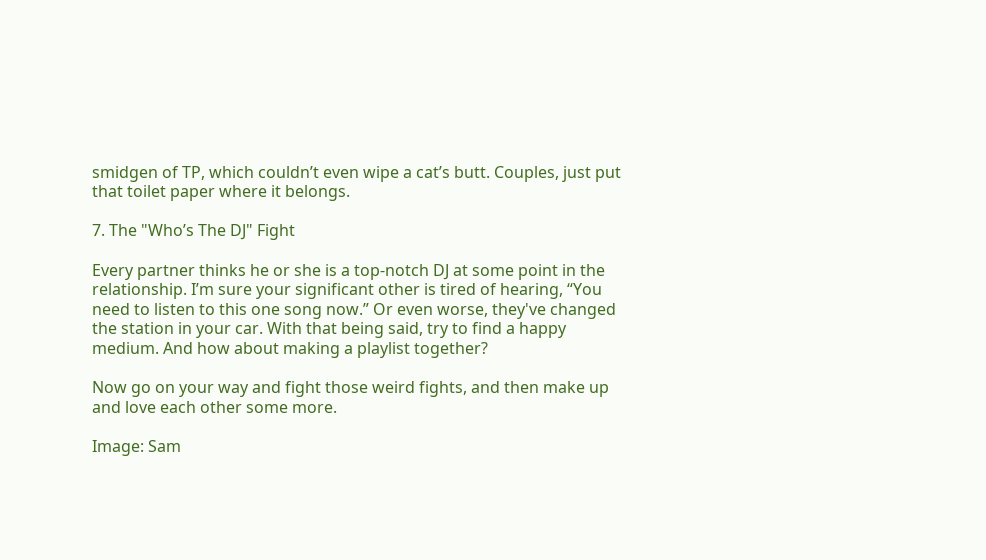smidgen of TP, which couldn’t even wipe a cat’s butt. Couples, just put that toilet paper where it belongs.

7. The "Who’s The DJ" Fight

Every partner thinks he or she is a top-notch DJ at some point in the relationship. I’m sure your significant other is tired of hearing, “You need to listen to this one song now.” Or even worse, they've changed the station in your car. With that being said, try to find a happy medium. And how about making a playlist together?

Now go on your way and fight those weird fights, and then make up and love each other some more.

Image: Sam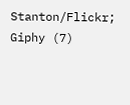Stanton/Flickr; Giphy (7)